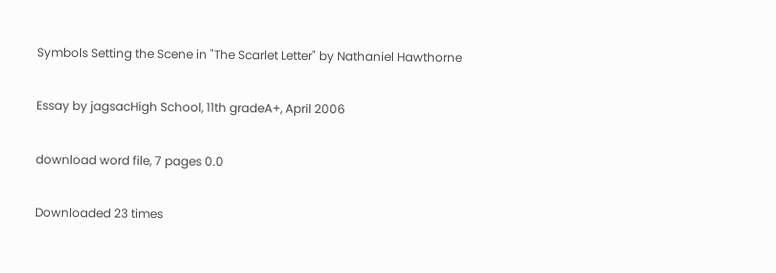Symbols Setting the Scene in "The Scarlet Letter" by Nathaniel Hawthorne

Essay by jagsacHigh School, 11th gradeA+, April 2006

download word file, 7 pages 0.0

Downloaded 23 times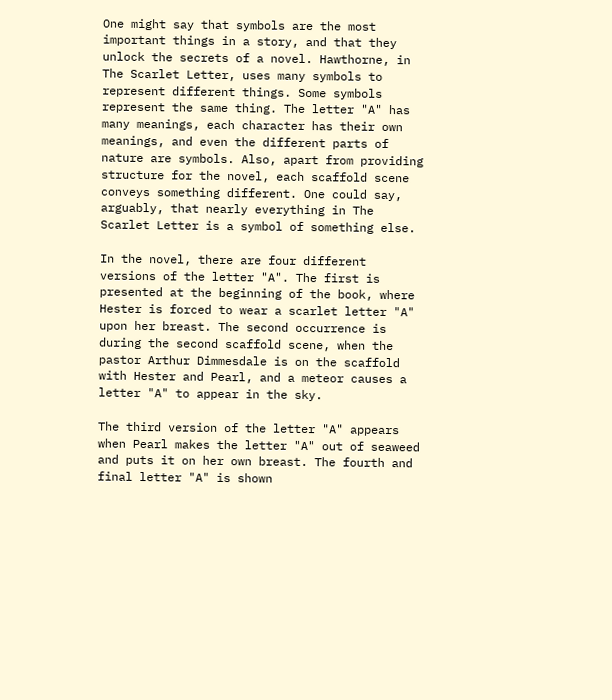One might say that symbols are the most important things in a story, and that they unlock the secrets of a novel. Hawthorne, in The Scarlet Letter, uses many symbols to represent different things. Some symbols represent the same thing. The letter "A" has many meanings, each character has their own meanings, and even the different parts of nature are symbols. Also, apart from providing structure for the novel, each scaffold scene conveys something different. One could say, arguably, that nearly everything in The Scarlet Letter is a symbol of something else.

In the novel, there are four different versions of the letter "A". The first is presented at the beginning of the book, where Hester is forced to wear a scarlet letter "A" upon her breast. The second occurrence is during the second scaffold scene, when the pastor Arthur Dimmesdale is on the scaffold with Hester and Pearl, and a meteor causes a letter "A" to appear in the sky.

The third version of the letter "A" appears when Pearl makes the letter "A" out of seaweed and puts it on her own breast. The fourth and final letter "A" is shown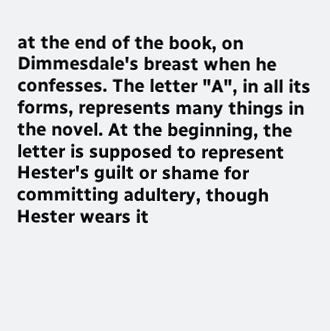at the end of the book, on Dimmesdale's breast when he confesses. The letter "A", in all its forms, represents many things in the novel. At the beginning, the letter is supposed to represent Hester's guilt or shame for committing adultery, though Hester wears it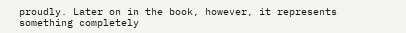proudly. Later on in the book, however, it represents something completely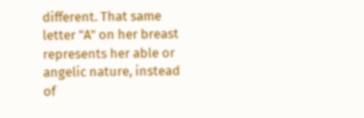different. That same letter "A" on her breast represents her able or angelic nature, instead of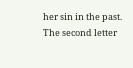her sin in the past. The second letter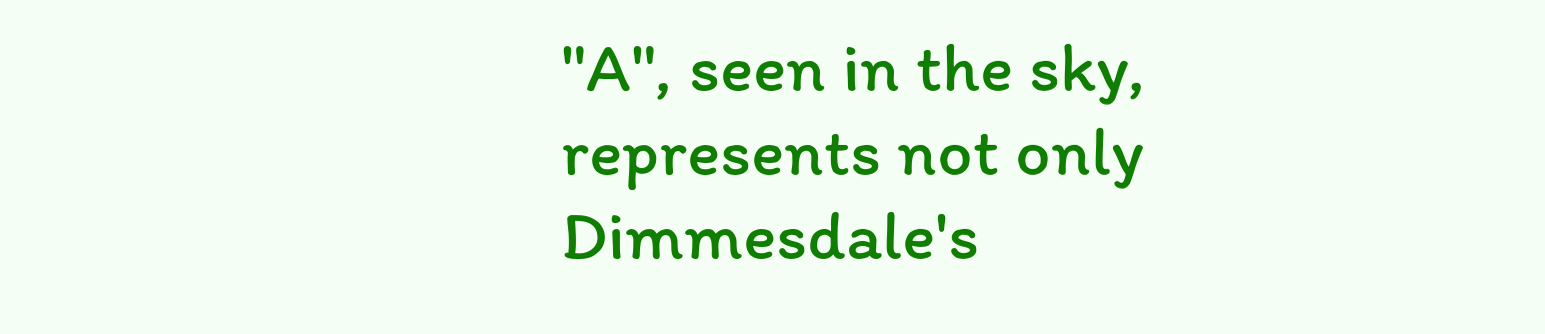"A", seen in the sky, represents not only Dimmesdale's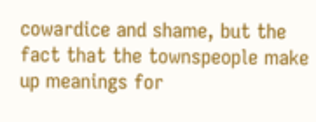cowardice and shame, but the fact that the townspeople make up meanings for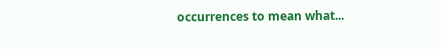occurrences to mean what...